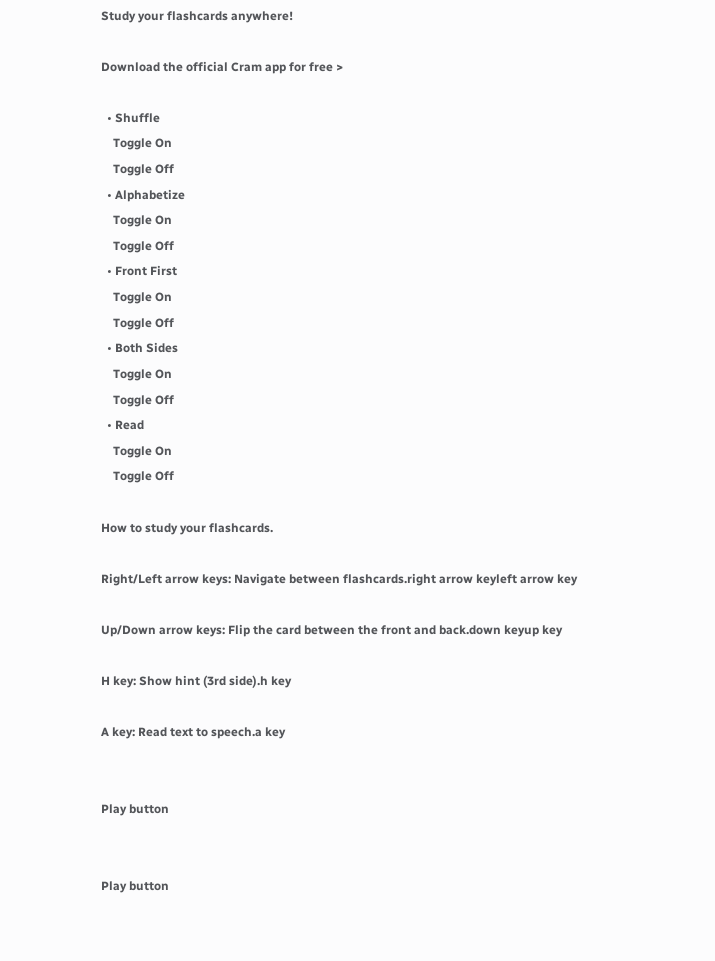Study your flashcards anywhere!

Download the official Cram app for free >

  • Shuffle
    Toggle On
    Toggle Off
  • Alphabetize
    Toggle On
    Toggle Off
  • Front First
    Toggle On
    Toggle Off
  • Both Sides
    Toggle On
    Toggle Off
  • Read
    Toggle On
    Toggle Off

How to study your flashcards.

Right/Left arrow keys: Navigate between flashcards.right arrow keyleft arrow key

Up/Down arrow keys: Flip the card between the front and back.down keyup key

H key: Show hint (3rd side).h key

A key: Read text to speech.a key


Play button


Play button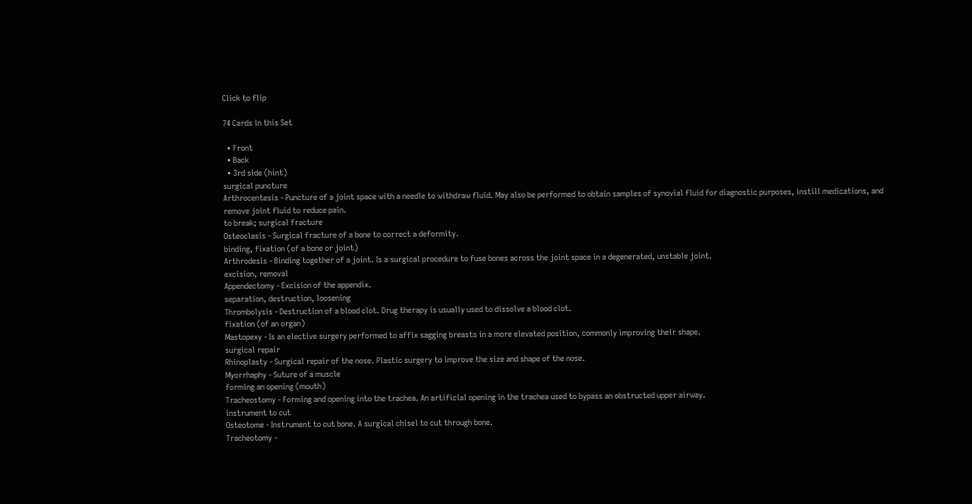Click to flip

74 Cards in this Set

  • Front
  • Back
  • 3rd side (hint)
surgical puncture
Arthrocentesis - Puncture of a joint space with a needle to withdraw fluid. May also be performed to obtain samples of synovial fluid for diagnostic purposes, instill medications, and remove joint fluid to reduce pain.
to break; surgical fracture
Osteoclasis - Surgical fracture of a bone to correct a deformity.
binding, fixation (of a bone or joint)
Arthrodesis - Binding together of a joint. Is a surgical procedure to fuse bones across the joint space in a degenerated, unstable joint.
excision, removal
Appendectomy - Excision of the appendix.
separation, destruction, loosening
Thrombolysis - Destruction of a blood clot. Drug therapy is usually used to dissolve a blood clot.
fixation (of an organ)
Mastopexy - Is an elective surgery performed to affix sagging breasts in a more elevated position, commonly improving their shape.
surgical repair
Rhinoplasty - Surgical repair of the nose. Plastic surgery to improve the size and shape of the nose.
Myorrhaphy - Suture of a muscle
forming an opening (mouth)
Tracheostomy - Forming and opening into the trachea. An artificial opening in the trachea used to bypass an obstructed upper airway.
instrument to cut
Osteotome - Instrument to cut bone. A surgical chisel to cut through bone.
Tracheotomy -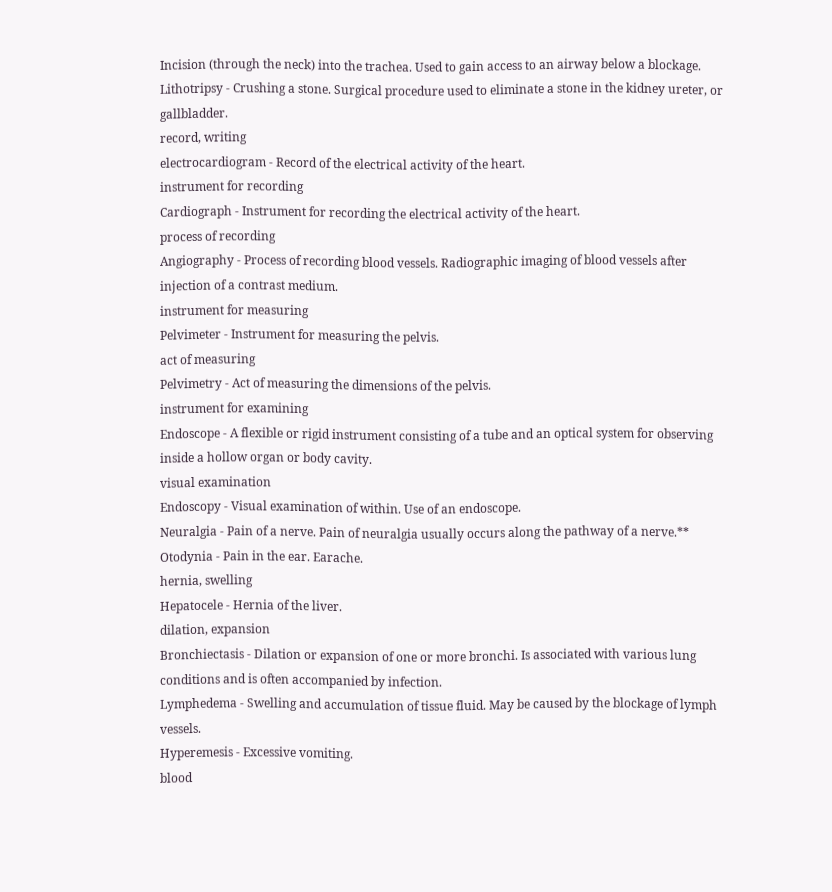Incision (through the neck) into the trachea. Used to gain access to an airway below a blockage.
Lithotripsy - Crushing a stone. Surgical procedure used to eliminate a stone in the kidney ureter, or gallbladder.
record, writing
electrocardiogram - Record of the electrical activity of the heart.
instrument for recording
Cardiograph - Instrument for recording the electrical activity of the heart.
process of recording
Angiography - Process of recording blood vessels. Radiographic imaging of blood vessels after injection of a contrast medium.
instrument for measuring
Pelvimeter - Instrument for measuring the pelvis.
act of measuring
Pelvimetry - Act of measuring the dimensions of the pelvis.
instrument for examining
Endoscope - A flexible or rigid instrument consisting of a tube and an optical system for observing inside a hollow organ or body cavity.
visual examination
Endoscopy - Visual examination of within. Use of an endoscope.
Neuralgia - Pain of a nerve. Pain of neuralgia usually occurs along the pathway of a nerve.**
Otodynia - Pain in the ear. Earache.
hernia, swelling
Hepatocele - Hernia of the liver.
dilation, expansion
Bronchiectasis - Dilation or expansion of one or more bronchi. Is associated with various lung conditions and is often accompanied by infection.
Lymphedema - Swelling and accumulation of tissue fluid. May be caused by the blockage of lymph vessels.
Hyperemesis - Excessive vomiting.
blood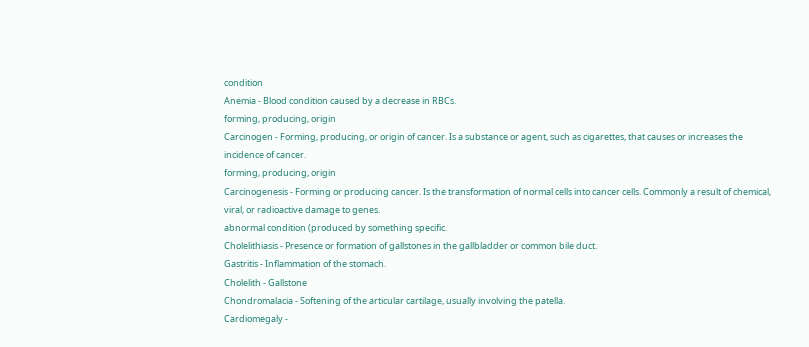condition
Anemia - Blood condition caused by a decrease in RBCs.
forming, producing, origin
Carcinogen - Forming, producing, or origin of cancer. Is a substance or agent, such as cigarettes, that causes or increases the incidence of cancer.
forming, producing, origin
Carcinogenesis - Forming or producing cancer. Is the transformation of normal cells into cancer cells. Commonly a result of chemical, viral, or radioactive damage to genes.
abnormal condition (produced by something specific.
Cholelithiasis - Presence or formation of gallstones in the gallbladder or common bile duct.
Gastritis - Inflammation of the stomach.
Cholelith - Gallstone
Chondromalacia - Softening of the articular cartilage, usually involving the patella.
Cardiomegaly -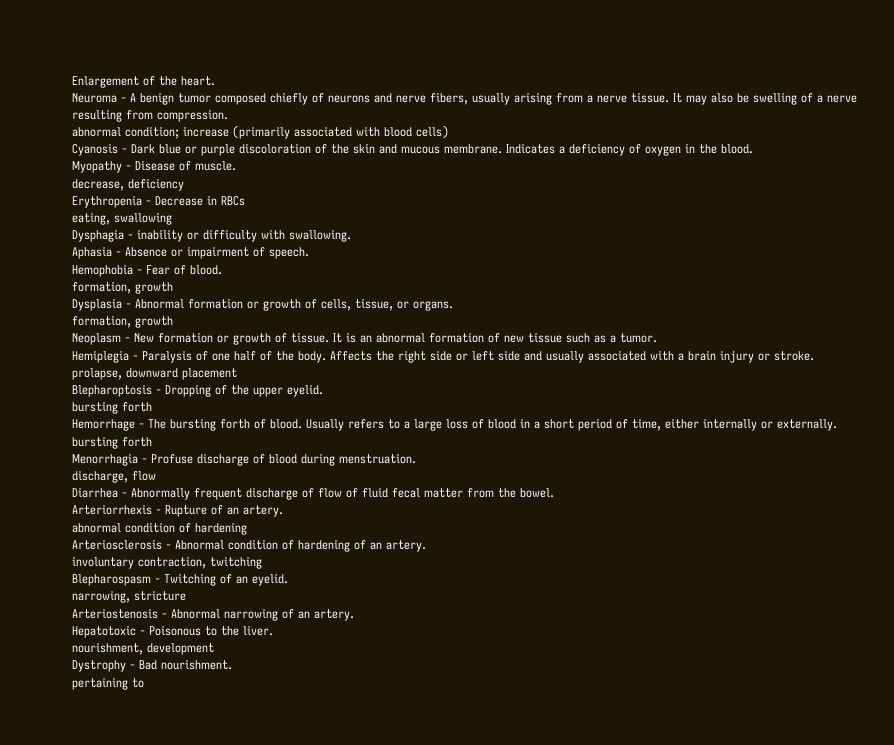Enlargement of the heart.
Neuroma - A benign tumor composed chiefly of neurons and nerve fibers, usually arising from a nerve tissue. It may also be swelling of a nerve resulting from compression.
abnormal condition; increase (primarily associated with blood cells)
Cyanosis - Dark blue or purple discoloration of the skin and mucous membrane. Indicates a deficiency of oxygen in the blood.
Myopathy - Disease of muscle.
decrease, deficiency
Erythropenia - Decrease in RBCs
eating, swallowing
Dysphagia - inability or difficulty with swallowing.
Aphasia - Absence or impairment of speech.
Hemophobia - Fear of blood.
formation, growth
Dysplasia - Abnormal formation or growth of cells, tissue, or organs.
formation, growth
Neoplasm - New formation or growth of tissue. It is an abnormal formation of new tissue such as a tumor.
Hemiplegia - Paralysis of one half of the body. Affects the right side or left side and usually associated with a brain injury or stroke.
prolapse, downward placement
Blepharoptosis - Dropping of the upper eyelid.
bursting forth
Hemorrhage - The bursting forth of blood. Usually refers to a large loss of blood in a short period of time, either internally or externally.
bursting forth
Menorrhagia - Profuse discharge of blood during menstruation.
discharge, flow
Diarrhea - Abnormally frequent discharge of flow of fluid fecal matter from the bowel.
Arteriorrhexis - Rupture of an artery.
abnormal condition of hardening
Arteriosclerosis - Abnormal condition of hardening of an artery.
involuntary contraction, twitching
Blepharospasm - Twitching of an eyelid.
narrowing, stricture
Arteriostenosis - Abnormal narrowing of an artery.
Hepatotoxic - Poisonous to the liver.
nourishment, development
Dystrophy - Bad nourishment.
pertaining to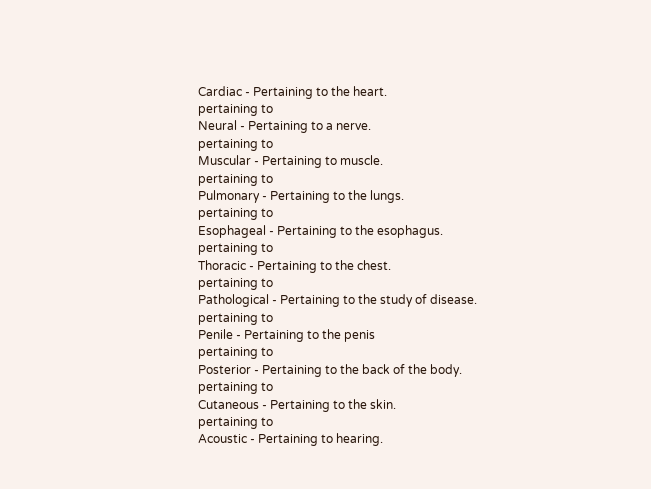Cardiac - Pertaining to the heart.
pertaining to
Neural - Pertaining to a nerve.
pertaining to
Muscular - Pertaining to muscle.
pertaining to
Pulmonary - Pertaining to the lungs.
pertaining to
Esophageal - Pertaining to the esophagus.
pertaining to
Thoracic - Pertaining to the chest.
pertaining to
Pathological - Pertaining to the study of disease.
pertaining to
Penile - Pertaining to the penis
pertaining to
Posterior - Pertaining to the back of the body.
pertaining to
Cutaneous - Pertaining to the skin.
pertaining to
Acoustic - Pertaining to hearing.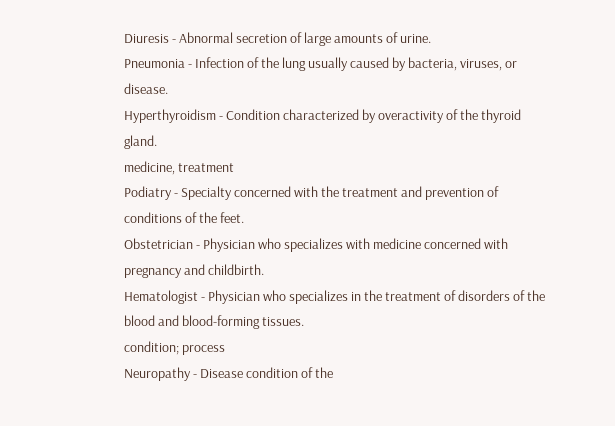Diuresis - Abnormal secretion of large amounts of urine.
Pneumonia - Infection of the lung usually caused by bacteria, viruses, or disease.
Hyperthyroidism - Condition characterized by overactivity of the thyroid gland.
medicine, treatment
Podiatry - Specialty concerned with the treatment and prevention of conditions of the feet.
Obstetrician - Physician who specializes with medicine concerned with pregnancy and childbirth.
Hematologist - Physician who specializes in the treatment of disorders of the blood and blood-forming tissues.
condition; process
Neuropathy - Disease condition of the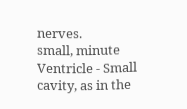nerves.
small, minute
Ventricle - Small cavity, as in the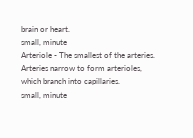brain or heart.
small, minute
Arteriole - The smallest of the arteries. Arteries narrow to form arterioles, which branch into capillaries.
small, minute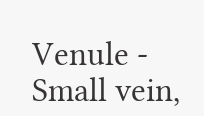Venule - Small vein,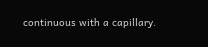continuous with a capillary.